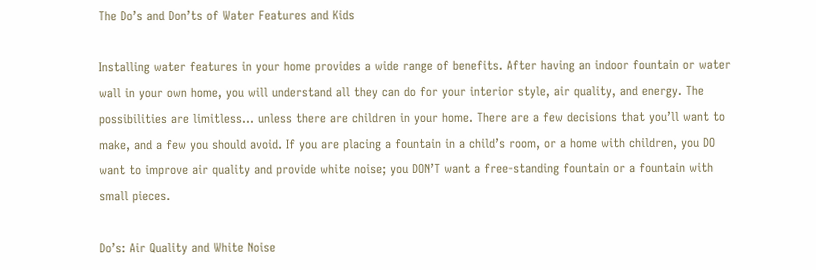The Do’s and Don’ts of Water Features and Kids

Installing water features in your home provides a wide range of benefits. After having an indoor fountain or water wall in your own home, you will understand all they can do for your interior style, air quality, and energy. The possibilities are limitless… unless there are children in your home. There are a few decisions that you’ll want to make, and a few you should avoid. If you are placing a fountain in a child’s room, or a home with children, you DO want to improve air quality and provide white noise; you DON’T want a free-standing fountain or a fountain with small pieces.

Do’s: Air Quality and White Noise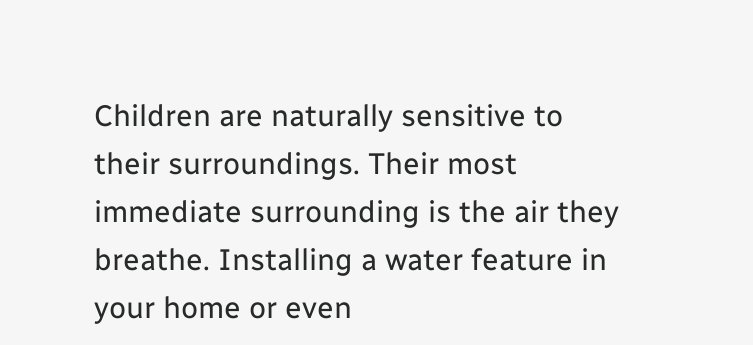Children are naturally sensitive to their surroundings. Their most immediate surrounding is the air they breathe. Installing a water feature in your home or even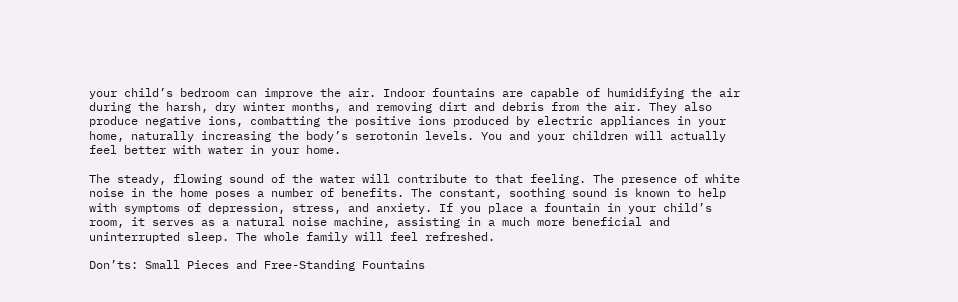your child’s bedroom can improve the air. Indoor fountains are capable of humidifying the air during the harsh, dry winter months, and removing dirt and debris from the air. They also produce negative ions, combatting the positive ions produced by electric appliances in your home, naturally increasing the body’s serotonin levels. You and your children will actually feel better with water in your home.

The steady, flowing sound of the water will contribute to that feeling. The presence of white noise in the home poses a number of benefits. The constant, soothing sound is known to help with symptoms of depression, stress, and anxiety. If you place a fountain in your child’s room, it serves as a natural noise machine, assisting in a much more beneficial and uninterrupted sleep. The whole family will feel refreshed.

Don’ts: Small Pieces and Free-Standing Fountains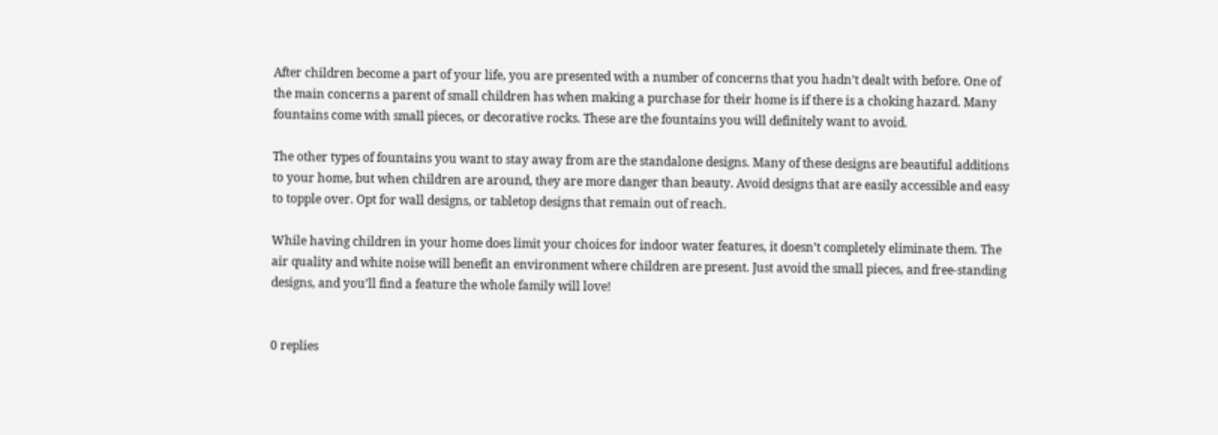After children become a part of your life, you are presented with a number of concerns that you hadn’t dealt with before. One of the main concerns a parent of small children has when making a purchase for their home is if there is a choking hazard. Many fountains come with small pieces, or decorative rocks. These are the fountains you will definitely want to avoid.

The other types of fountains you want to stay away from are the standalone designs. Many of these designs are beautiful additions to your home, but when children are around, they are more danger than beauty. Avoid designs that are easily accessible and easy to topple over. Opt for wall designs, or tabletop designs that remain out of reach.

While having children in your home does limit your choices for indoor water features, it doesn’t completely eliminate them. The air quality and white noise will benefit an environment where children are present. Just avoid the small pieces, and free-standing designs, and you’ll find a feature the whole family will love!


0 replies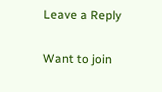Leave a Reply

Want to join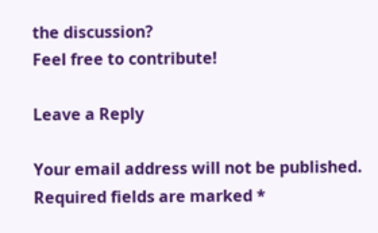the discussion?
Feel free to contribute!

Leave a Reply

Your email address will not be published. Required fields are marked *